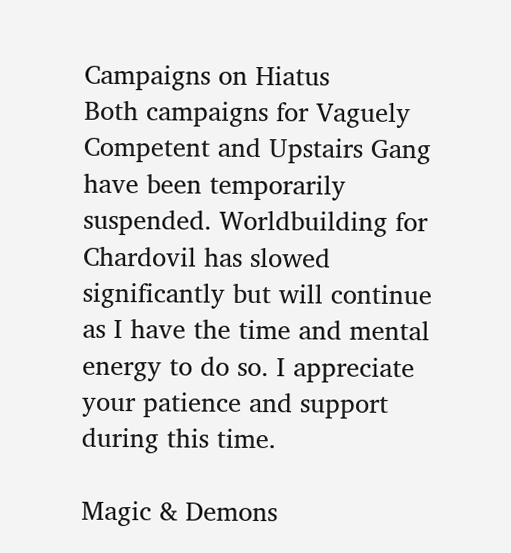Campaigns on Hiatus
Both campaigns for Vaguely Competent and Upstairs Gang have been temporarily suspended. Worldbuilding for Chardovil has slowed significantly but will continue as I have the time and mental energy to do so. I appreciate your patience and support during this time.

Magic & Demons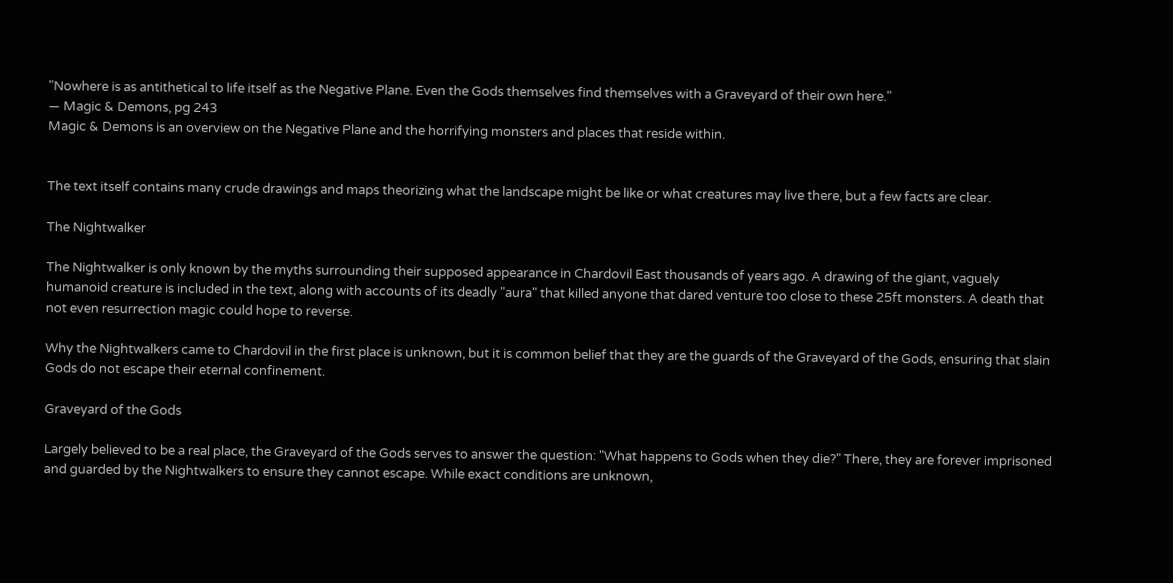"Nowhere is as antithetical to life itself as the Negative Plane. Even the Gods themselves find themselves with a Graveyard of their own here."
— Magic & Demons, pg 243
Magic & Demons is an overview on the Negative Plane and the horrifying monsters and places that reside within.


The text itself contains many crude drawings and maps theorizing what the landscape might be like or what creatures may live there, but a few facts are clear.

The Nightwalker

The Nightwalker is only known by the myths surrounding their supposed appearance in Chardovil East thousands of years ago. A drawing of the giant, vaguely humanoid creature is included in the text, along with accounts of its deadly "aura" that killed anyone that dared venture too close to these 25ft monsters. A death that not even resurrection magic could hope to reverse.

Why the Nightwalkers came to Chardovil in the first place is unknown, but it is common belief that they are the guards of the Graveyard of the Gods, ensuring that slain Gods do not escape their eternal confinement.

Graveyard of the Gods

Largely believed to be a real place, the Graveyard of the Gods serves to answer the question: "What happens to Gods when they die?" There, they are forever imprisoned and guarded by the Nightwalkers to ensure they cannot escape. While exact conditions are unknown,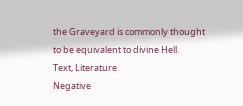the Graveyard is commonly thought to be equivalent to divine Hell.
Text, Literature
Negative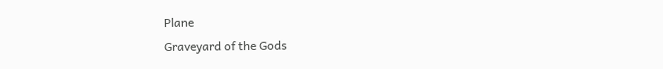Plane
Graveyard of the Gods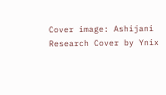Cover image: Ashijani Research Cover by Ynix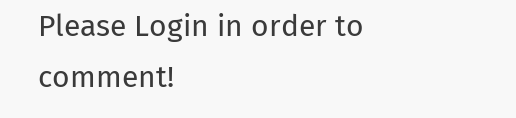Please Login in order to comment!